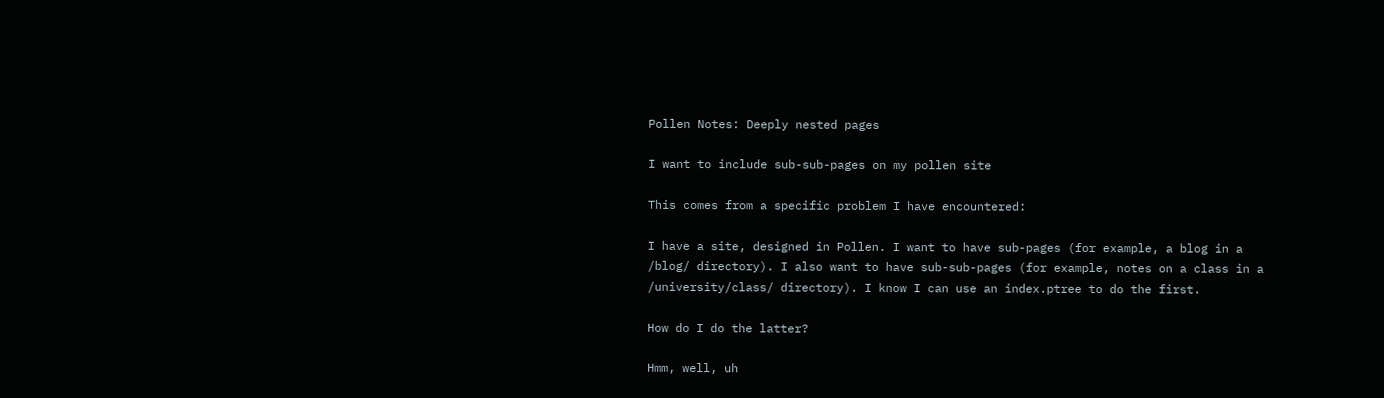Pollen Notes: Deeply nested pages

I want to include sub-sub-pages on my pollen site

This comes from a specific problem I have encountered:

I have a site, designed in Pollen. I want to have sub-pages (for example, a blog in a /blog/ directory). I also want to have sub-sub-pages (for example, notes on a class in a /university/class/ directory). I know I can use an index.ptree to do the first.

How do I do the latter?

Hmm, well, uh